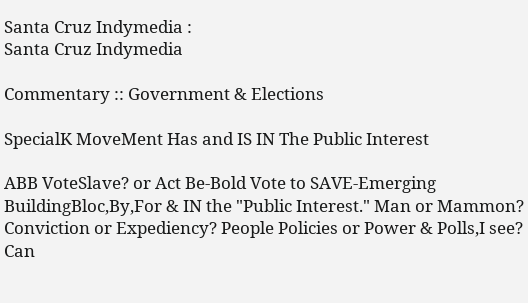Santa Cruz Indymedia :
Santa Cruz Indymedia

Commentary :: Government & Elections

SpecialK MoveMent Has and IS IN The Public Interest

ABB VoteSlave? or Act Be-Bold Vote to SAVE-Emerging BuildingBloc,By,For & IN the "Public Interest." Man or Mammon? Conviction or Expediency? People Policies or Power & Polls,I see? Can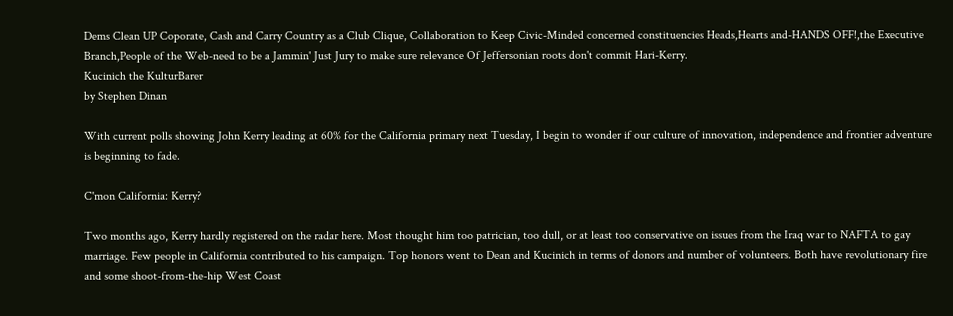Dems Clean UP Coporate, Cash and Carry Country as a Club Clique, Collaboration to Keep Civic-Minded concerned constituencies Heads,Hearts and-HANDS OFF!,the Executive Branch,People of the Web-need to be a Jammin' Just Jury to make sure relevance Of Jeffersonian roots don't commit Hari-Kerry.
Kucinich the KulturBarer
by Stephen Dinan

With current polls showing John Kerry leading at 60% for the California primary next Tuesday, I begin to wonder if our culture of innovation, independence and frontier adventure is beginning to fade.

C'mon California: Kerry?

Two months ago, Kerry hardly registered on the radar here. Most thought him too patrician, too dull, or at least too conservative on issues from the Iraq war to NAFTA to gay marriage. Few people in California contributed to his campaign. Top honors went to Dean and Kucinich in terms of donors and number of volunteers. Both have revolutionary fire and some shoot-from-the-hip West Coast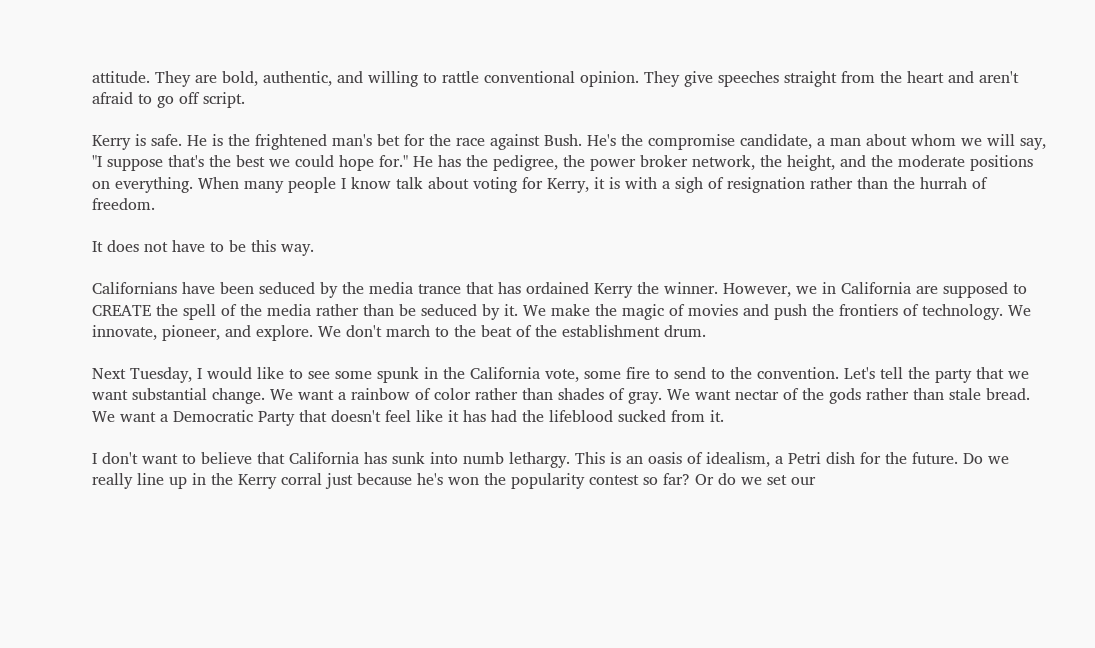attitude. They are bold, authentic, and willing to rattle conventional opinion. They give speeches straight from the heart and aren't afraid to go off script.

Kerry is safe. He is the frightened man's bet for the race against Bush. He's the compromise candidate, a man about whom we will say, "I suppose that's the best we could hope for." He has the pedigree, the power broker network, the height, and the moderate positions on everything. When many people I know talk about voting for Kerry, it is with a sigh of resignation rather than the hurrah of freedom.

It does not have to be this way.

Californians have been seduced by the media trance that has ordained Kerry the winner. However, we in California are supposed to CREATE the spell of the media rather than be seduced by it. We make the magic of movies and push the frontiers of technology. We innovate, pioneer, and explore. We don't march to the beat of the establishment drum.

Next Tuesday, I would like to see some spunk in the California vote, some fire to send to the convention. Let's tell the party that we want substantial change. We want a rainbow of color rather than shades of gray. We want nectar of the gods rather than stale bread. We want a Democratic Party that doesn't feel like it has had the lifeblood sucked from it.

I don't want to believe that California has sunk into numb lethargy. This is an oasis of idealism, a Petri dish for the future. Do we really line up in the Kerry corral just because he's won the popularity contest so far? Or do we set our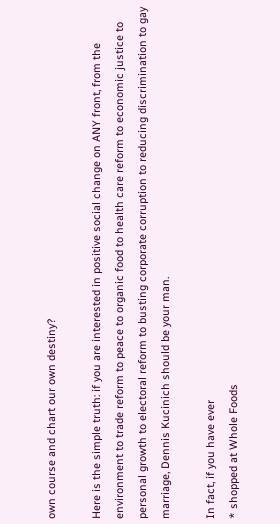own course and chart our own destiny?

Here is the simple truth: if you are interested in positive social change on ANY front, from the environment to trade reform to peace to organic food to health care reform to economic justice to personal growth to electoral reform to busting corporate corruption to reducing discrimination to gay marriage, Dennis Kucinich should be your man.

In fact, if you have ever
* shopped at Whole Foods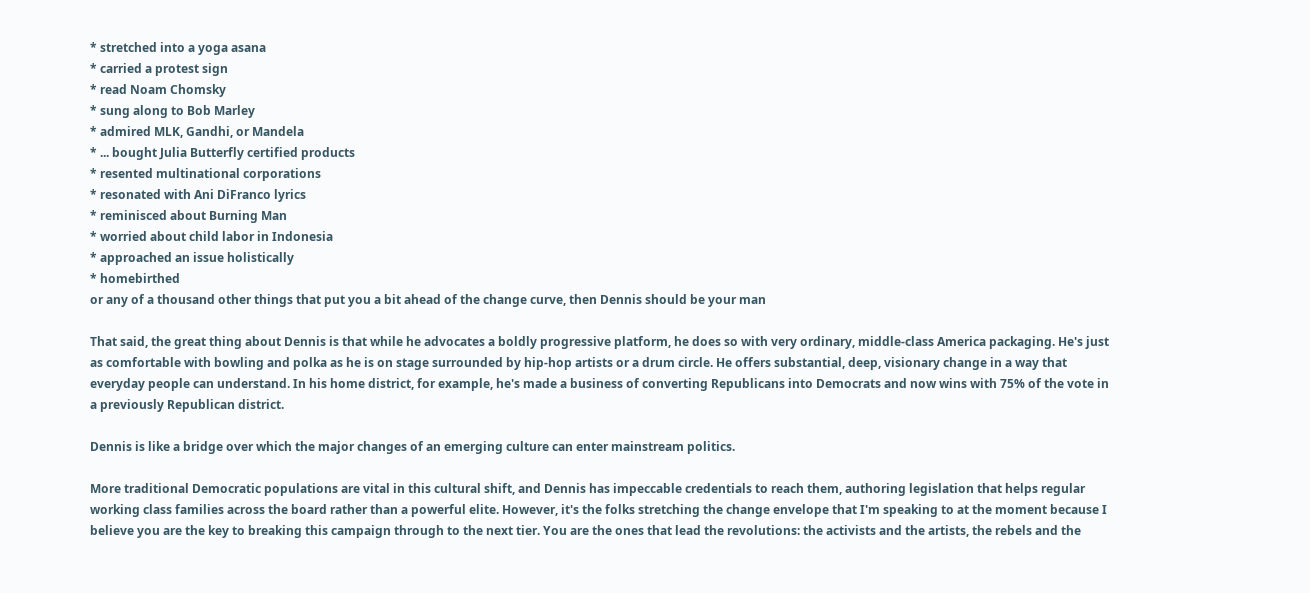* stretched into a yoga asana
* carried a protest sign
* read Noam Chomsky
* sung along to Bob Marley
* admired MLK, Gandhi, or Mandela
* ... bought Julia Butterfly certified products
* resented multinational corporations
* resonated with Ani DiFranco lyrics
* reminisced about Burning Man
* worried about child labor in Indonesia
* approached an issue holistically
* homebirthed
or any of a thousand other things that put you a bit ahead of the change curve, then Dennis should be your man

That said, the great thing about Dennis is that while he advocates a boldly progressive platform, he does so with very ordinary, middle-class America packaging. He's just as comfortable with bowling and polka as he is on stage surrounded by hip-hop artists or a drum circle. He offers substantial, deep, visionary change in a way that everyday people can understand. In his home district, for example, he's made a business of converting Republicans into Democrats and now wins with 75% of the vote in a previously Republican district.

Dennis is like a bridge over which the major changes of an emerging culture can enter mainstream politics.

More traditional Democratic populations are vital in this cultural shift, and Dennis has impeccable credentials to reach them, authoring legislation that helps regular working class families across the board rather than a powerful elite. However, it's the folks stretching the change envelope that I'm speaking to at the moment because I believe you are the key to breaking this campaign through to the next tier. You are the ones that lead the revolutions: the activists and the artists, the rebels and the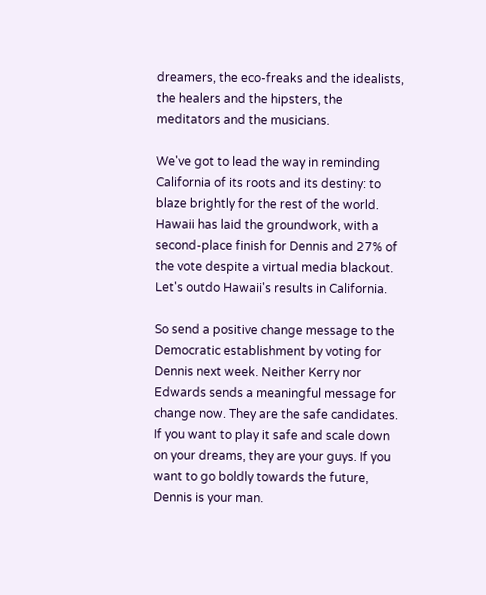dreamers, the eco-freaks and the idealists, the healers and the hipsters, the meditators and the musicians.

We've got to lead the way in reminding California of its roots and its destiny: to blaze brightly for the rest of the world. Hawaii has laid the groundwork, with a second-place finish for Dennis and 27% of the vote despite a virtual media blackout. Let's outdo Hawaii's results in California.

So send a positive change message to the Democratic establishment by voting for Dennis next week. Neither Kerry nor Edwards sends a meaningful message for change now. They are the safe candidates. If you want to play it safe and scale down on your dreams, they are your guys. If you want to go boldly towards the future, Dennis is your man.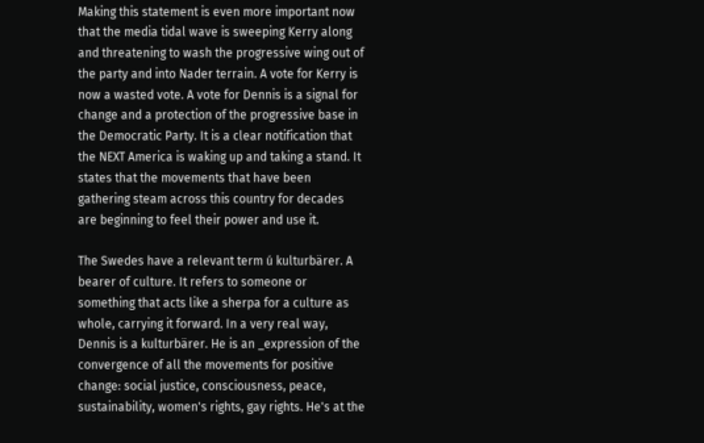Making this statement is even more important now that the media tidal wave is sweeping Kerry along and threatening to wash the progressive wing out of the party and into Nader terrain. A vote for Kerry is now a wasted vote. A vote for Dennis is a signal for change and a protection of the progressive base in the Democratic Party. It is a clear notification that the NEXT America is waking up and taking a stand. It states that the movements that have been gathering steam across this country for decades are beginning to feel their power and use it.

The Swedes have a relevant term ú kulturbärer. A bearer of culture. It refers to someone or something that acts like a sherpa for a culture as whole, carrying it forward. In a very real way, Dennis is a kulturbärer. He is an _expression of the convergence of all the movements for positive change: social justice, consciousness, peace, sustainability, women's rights, gay rights. He's at the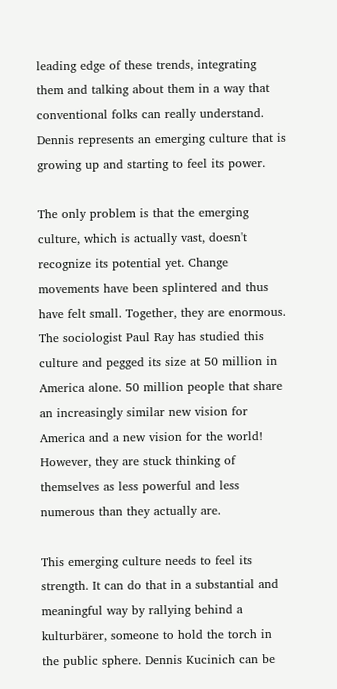leading edge of these trends, integrating them and talking about them in a way that conventional folks can really understand. Dennis represents an emerging culture that is growing up and starting to feel its power.

The only problem is that the emerging culture, which is actually vast, doesn't recognize its potential yet. Change movements have been splintered and thus have felt small. Together, they are enormous. The sociologist Paul Ray has studied this culture and pegged its size at 50 million in America alone. 50 million people that share an increasingly similar new vision for America and a new vision for the world! However, they are stuck thinking of themselves as less powerful and less numerous than they actually are.

This emerging culture needs to feel its strength. It can do that in a substantial and meaningful way by rallying behind a kulturbärer, someone to hold the torch in the public sphere. Dennis Kucinich can be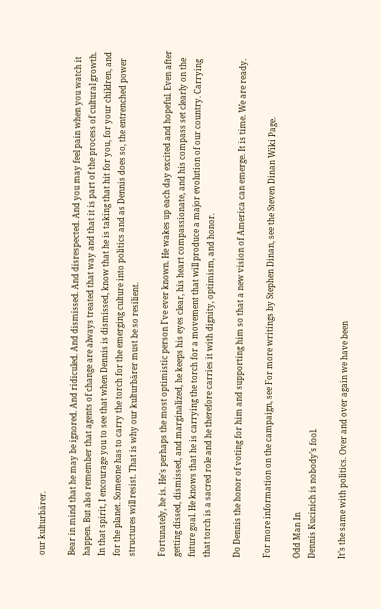our kulturbärer.

Bear in mind that he may be ignored. And ridiculed. And dismissed. And disrespected. And you may feel pain when you watch it happen. But also remember that agents of change are always treated that way and that it is part of the process of cultural growth. In that spirit, I encourage you to see that when Dennis is dismissed, know that he is taking that hit for you, for your children, and for the planet. Someone has to carry the torch for the emerging culture into politics and as Dennis does so, the entrenched power structures will resist. That is why our kulturbärer must be so resilient.

Fortunately, he is. He's perhaps the most optimistic person I've ever known. He wakes up each day excited and hopeful. Even after getting dissed, dismissed, and marginalized, he keeps his eyes clear, his heart compassionate, and his compass set clearly on the future goal. He knows that he is carrying the torch for a movement that will produce a major evolution of our country. Carrying that torch is a sacred role and he therefore carries it with dignity, optimism, and honor.

Do Dennis the honor of voting for him and supporting him so that a new vision of America can emerge. It is time. We are ready.

For more information on the campaign, see For more writings by Stephen Dinan, see the Steven Dinan Wiki Page.

Odd Man In
Dennis Kucinich is nobody’s fool.

It’s the same with politics. Over and over again we have been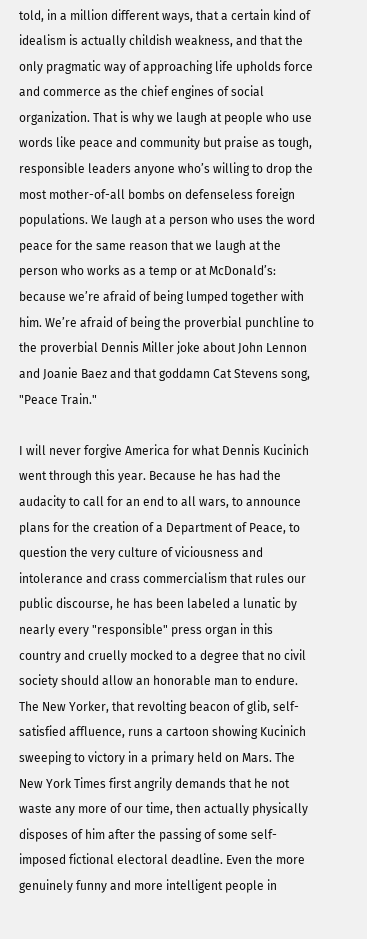told, in a million different ways, that a certain kind of idealism is actually childish weakness, and that the only pragmatic way of approaching life upholds force and commerce as the chief engines of social organization. That is why we laugh at people who use words like peace and community but praise as tough, responsible leaders anyone who’s willing to drop the most mother-of-all bombs on defenseless foreign populations. We laugh at a person who uses the word peace for the same reason that we laugh at the person who works as a temp or at McDonald’s: because we’re afraid of being lumped together with him. We’re afraid of being the proverbial punchline to the proverbial Dennis Miller joke about John Lennon and Joanie Baez and that goddamn Cat Stevens song, "Peace Train."

I will never forgive America for what Dennis Kucinich went through this year. Because he has had the audacity to call for an end to all wars, to announce plans for the creation of a Department of Peace, to question the very culture of viciousness and intolerance and crass commercialism that rules our public discourse, he has been labeled a lunatic by nearly every "responsible" press organ in this country and cruelly mocked to a degree that no civil society should allow an honorable man to endure. The New Yorker, that revolting beacon of glib, self-satisfied affluence, runs a cartoon showing Kucinich sweeping to victory in a primary held on Mars. The New York Times first angrily demands that he not waste any more of our time, then actually physically disposes of him after the passing of some self-imposed fictional electoral deadline. Even the more genuinely funny and more intelligent people in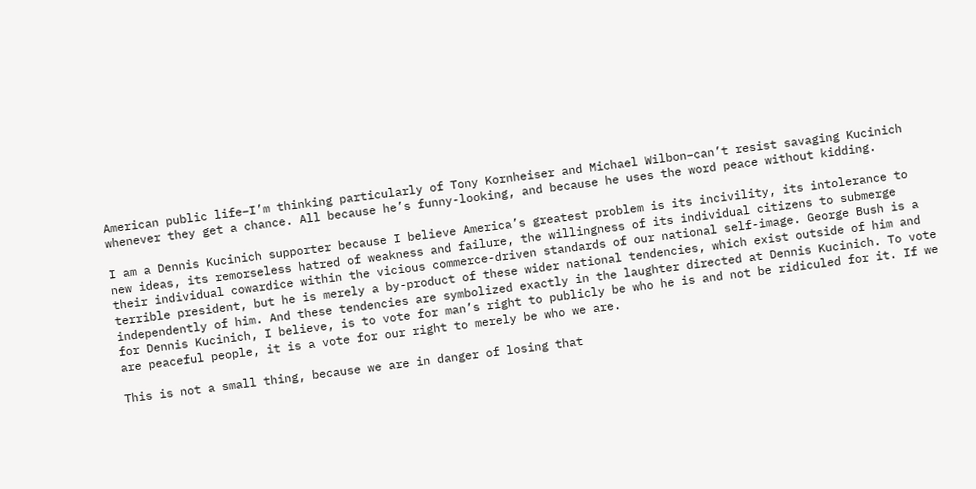American public life–I’m thinking particularly of Tony Kornheiser and Michael Wilbon–can’t resist savaging Kucinich whenever they get a chance. All because he’s funny-looking, and because he uses the word peace without kidding.

I am a Dennis Kucinich supporter because I believe America’s greatest problem is its incivility, its intolerance to new ideas, its remorseless hatred of weakness and failure, the willingness of its individual citizens to submerge their individual cowardice within the vicious commerce-driven standards of our national self-image. George Bush is a terrible president, but he is merely a by-product of these wider national tendencies, which exist outside of him and independently of him. And these tendencies are symbolized exactly in the laughter directed at Dennis Kucinich. To vote for Dennis Kucinich, I believe, is to vote for man’s right to publicly be who he is and not be ridiculed for it. If we are peaceful people, it is a vote for our right to merely be who we are.

This is not a small thing, because we are in danger of losing that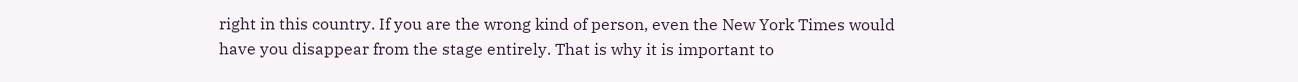right in this country. If you are the wrong kind of person, even the New York Times would have you disappear from the stage entirely. That is why it is important to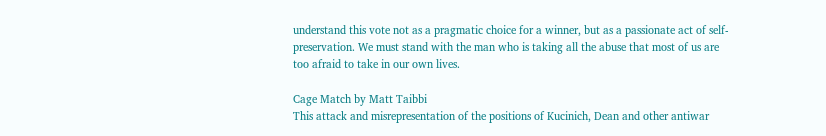understand this vote not as a pragmatic choice for a winner, but as a passionate act of self-preservation. We must stand with the man who is taking all the abuse that most of us are too afraid to take in our own lives.

Cage Match by Matt Taibbi
This attack and misrepresentation of the positions of Kucinich, Dean and other antiwar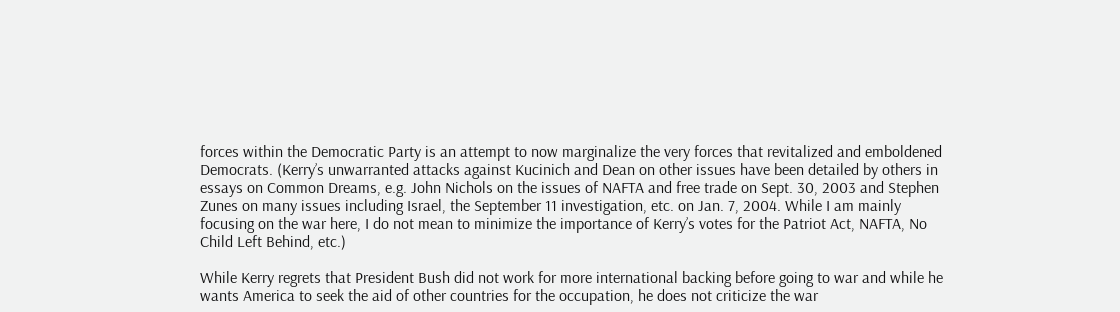forces within the Democratic Party is an attempt to now marginalize the very forces that revitalized and emboldened Democrats. (Kerry’s unwarranted attacks against Kucinich and Dean on other issues have been detailed by others in essays on Common Dreams, e.g. John Nichols on the issues of NAFTA and free trade on Sept. 30, 2003 and Stephen Zunes on many issues including Israel, the September 11 investigation, etc. on Jan. 7, 2004. While I am mainly focusing on the war here, I do not mean to minimize the importance of Kerry’s votes for the Patriot Act, NAFTA, No Child Left Behind, etc.)

While Kerry regrets that President Bush did not work for more international backing before going to war and while he wants America to seek the aid of other countries for the occupation, he does not criticize the war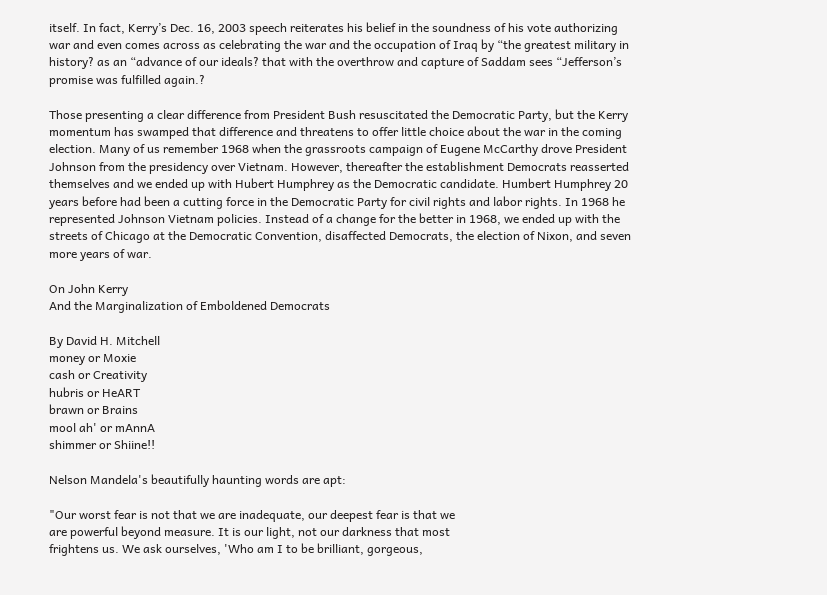itself. In fact, Kerry’s Dec. 16, 2003 speech reiterates his belief in the soundness of his vote authorizing war and even comes across as celebrating the war and the occupation of Iraq by “the greatest military in history? as an “advance of our ideals? that with the overthrow and capture of Saddam sees “Jefferson’s promise was fulfilled again.?

Those presenting a clear difference from President Bush resuscitated the Democratic Party, but the Kerry momentum has swamped that difference and threatens to offer little choice about the war in the coming election. Many of us remember 1968 when the grassroots campaign of Eugene McCarthy drove President Johnson from the presidency over Vietnam. However, thereafter the establishment Democrats reasserted themselves and we ended up with Hubert Humphrey as the Democratic candidate. Humbert Humphrey 20 years before had been a cutting force in the Democratic Party for civil rights and labor rights. In 1968 he represented Johnson Vietnam policies. Instead of a change for the better in 1968, we ended up with the streets of Chicago at the Democratic Convention, disaffected Democrats, the election of Nixon, and seven more years of war.

On John Kerry
And the Marginalization of Emboldened Democrats

By David H. Mitchell
money or Moxie
cash or Creativity
hubris or HeART
brawn or Brains
mool ah' or mAnnA
shimmer or Shiine!!

Nelson Mandela's beautifully haunting words are apt:

"Our worst fear is not that we are inadequate, our deepest fear is that we
are powerful beyond measure. It is our light, not our darkness that most
frightens us. We ask ourselves, 'Who am I to be brilliant, gorgeous,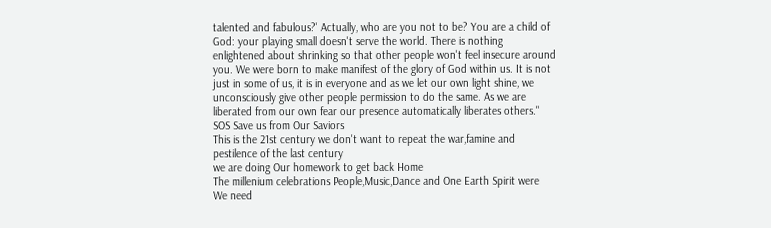talented and fabulous?' Actually, who are you not to be? You are a child of
God: your playing small doesn't serve the world. There is nothing
enlightened about shrinking so that other people won't feel insecure around
you. We were born to make manifest of the glory of God within us. It is not
just in some of us, it is in everyone and as we let our own light shine, we
unconsciously give other people permission to do the same. As we are
liberated from our own fear our presence automatically liberates others."
SOS Save us from Our Saviors
This is the 21st century we don't want to repeat the war,famine and
pestilence of the last century
we are doing Our homework to get back Home
The millenium celebrations People,Music,Dance and One Earth Spirit were
We need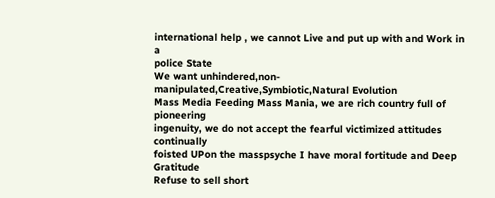international help , we cannot Live and put up with and Work in a
police State
We want unhindered,non-manipulated,Creative,Symbiotic,Natural Evolution
Mass Media Feeding Mass Mania, we are rich country full of pioneering
ingenuity, we do not accept the fearful victimized attitudes continually
foisted UPon the masspsyche I have moral fortitude and Deep Gratitude
Refuse to sell short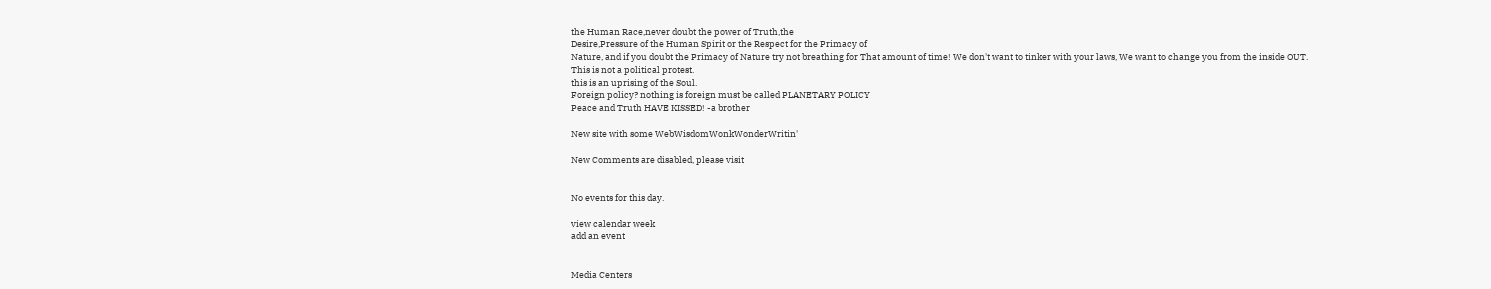the Human Race,never doubt the power of Truth,the
Desire,Pressure of the Human Spirit or the Respect for the Primacy of
Nature, and if you doubt the Primacy of Nature try not breathing for That amount of time! We don't want to tinker with your laws, We want to change you from the inside OUT.
This is not a political protest.
this is an uprising of the Soul.
Foreign policy? nothing is foreign must be called PLANETARY POLICY
Peace and Truth HAVE KISSED! -a brother

New site with some WebWisdomWonkWonderWritin'

New Comments are disabled, please visit


No events for this day.

view calendar week
add an event


Media Centers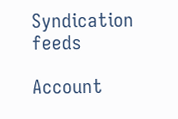Syndication feeds

Account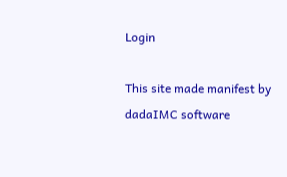Login

This site made manifest by dadaIMC software